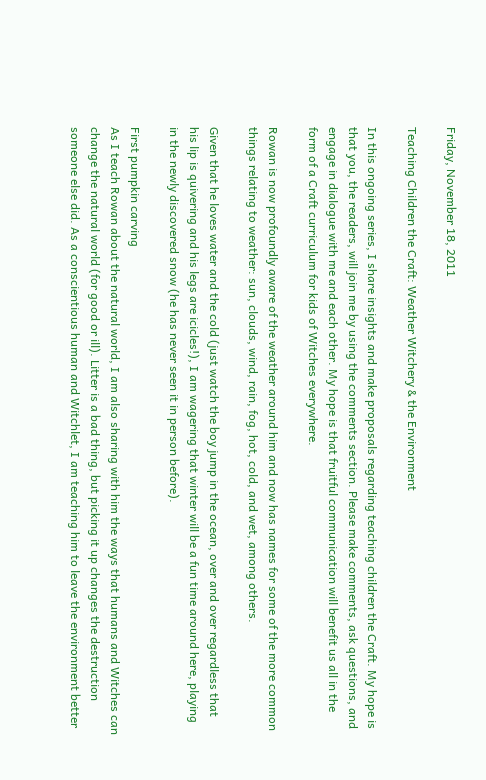Friday, November 18, 2011

Teaching Children the Craft: Weather Witchery & the Environment

In this ongoing series, I share insights and make proposals regarding teaching children the Craft. My hope is that you, the readers, will join me by using the comments section. Please make comments, ask questions, and engage in dialogue with me and each other. My hope is that fruitful communication will benefit us all in the form of a Craft curriculum for kids of Witches everywhere.

Rowan is now profoundly aware of the weather around him and now has names for some of the more common things relating to weather: sun, clouds, wind, rain, fog, hot, cold, and wet, among others.

Given that he loves water and the cold (just watch the boy jump in the ocean, over and over regardless that his lip is quivering and his legs are icicles!), I am wagering that winter will be a fun time around here, playing in the newly discovered snow (he has never seen it in person before).

First pumpkin carving
As I teach Rowan about the natural world, I am also sharing with him the ways that humans and Witches can change the natural world (for good or ill). Litter is a bad thing, but picking it up changes the destruction someone else did. As a conscientious human and Witchlet, I am teaching him to leave the environment better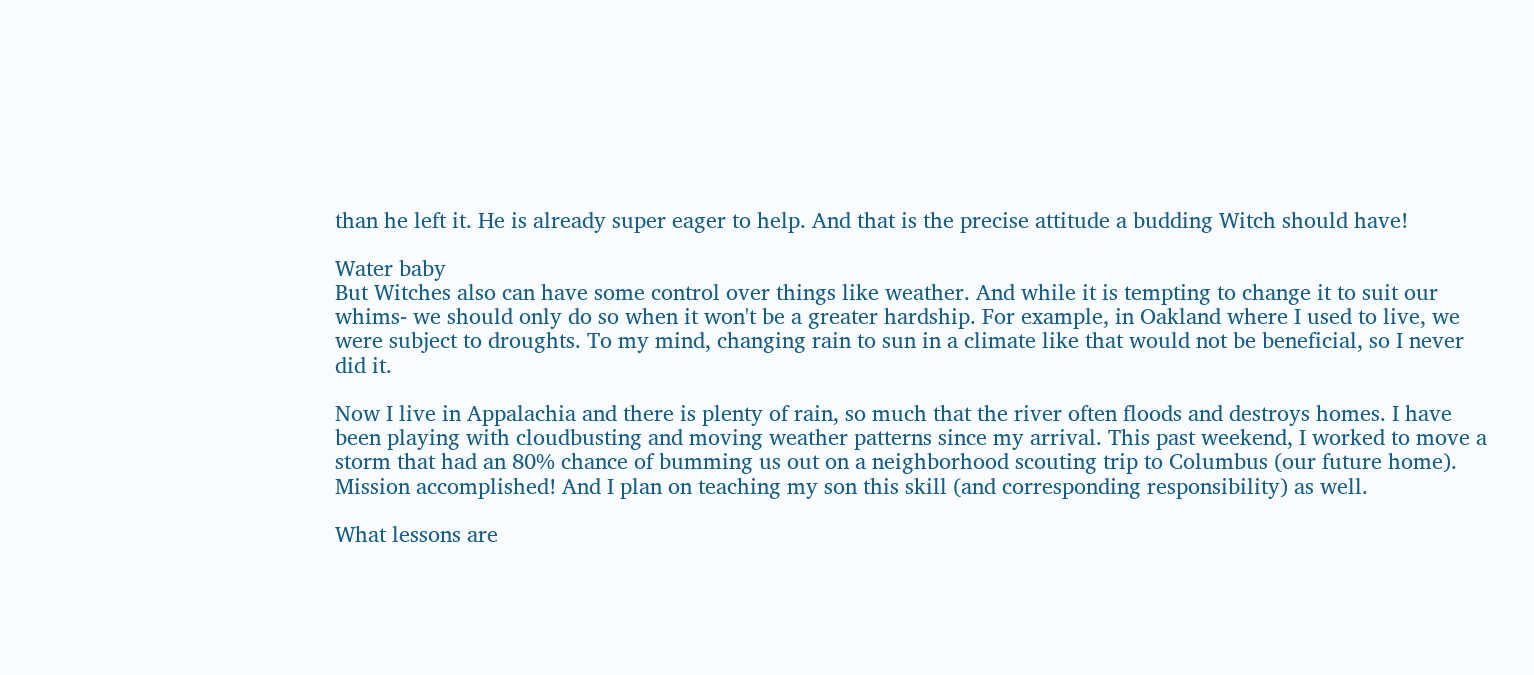than he left it. He is already super eager to help. And that is the precise attitude a budding Witch should have!

Water baby
But Witches also can have some control over things like weather. And while it is tempting to change it to suit our whims- we should only do so when it won't be a greater hardship. For example, in Oakland where I used to live, we were subject to droughts. To my mind, changing rain to sun in a climate like that would not be beneficial, so I never did it.

Now I live in Appalachia and there is plenty of rain, so much that the river often floods and destroys homes. I have been playing with cloudbusting and moving weather patterns since my arrival. This past weekend, I worked to move a storm that had an 80% chance of bumming us out on a neighborhood scouting trip to Columbus (our future home). Mission accomplished! And I plan on teaching my son this skill (and corresponding responsibility) as well.

What lessons are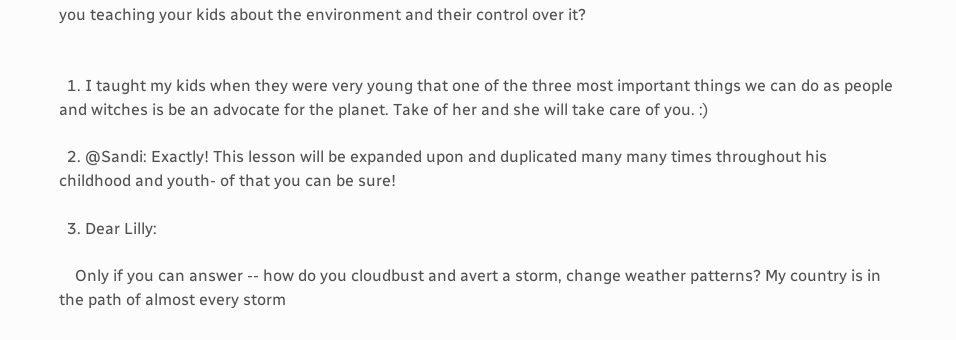you teaching your kids about the environment and their control over it?


  1. I taught my kids when they were very young that one of the three most important things we can do as people and witches is be an advocate for the planet. Take of her and she will take care of you. :)

  2. @Sandi: Exactly! This lesson will be expanded upon and duplicated many many times throughout his childhood and youth- of that you can be sure!

  3. Dear Lilly:

    Only if you can answer -- how do you cloudbust and avert a storm, change weather patterns? My country is in the path of almost every storm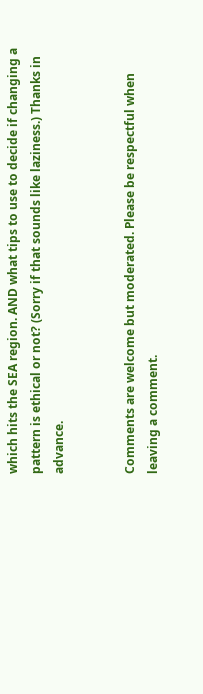which hits the SEA region. AND what tips to use to decide if changing a pattern is ethical or not? (Sorry if that sounds like laziness.) Thanks in advance.


Comments are welcome but moderated. Please be respectful when leaving a comment.